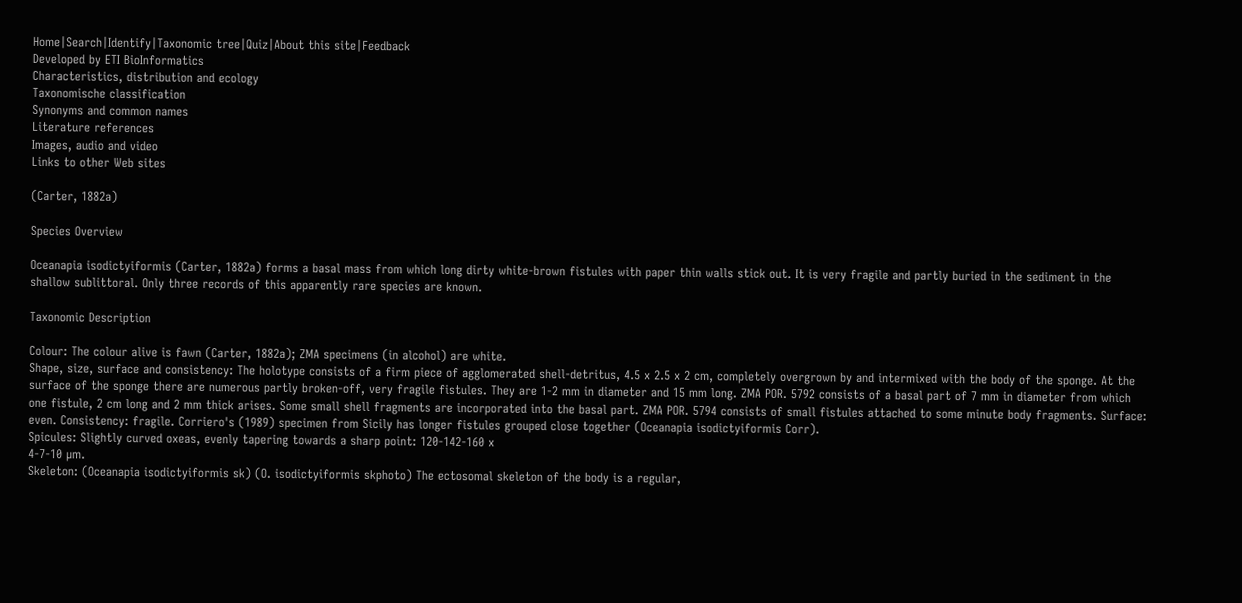Home|Search|Identify|Taxonomic tree|Quiz|About this site|Feedback
Developed by ETI BioInformatics
Characteristics, distribution and ecology
Taxonomische classification
Synonyms and common names
Literature references
Images, audio and video
Links to other Web sites

(Carter, 1882a)

Species Overview

Oceanapia isodictyiformis (Carter, 1882a) forms a basal mass from which long dirty white-brown fistules with paper thin walls stick out. It is very fragile and partly buried in the sediment in the shallow sublittoral. Only three records of this apparently rare species are known.

Taxonomic Description

Colour: The colour alive is fawn (Carter, 1882a); ZMA specimens (in alcohol) are white.
Shape, size, surface and consistency: The holotype consists of a firm piece of agglomerated shell-detritus, 4.5 x 2.5 x 2 cm, completely overgrown by and intermixed with the body of the sponge. At the surface of the sponge there are numerous partly broken-off, very fragile fistules. They are 1-2 mm in diameter and 15 mm long. ZMA POR. 5792 consists of a basal part of 7 mm in diameter from which one fistule, 2 cm long and 2 mm thick arises. Some small shell fragments are incorporated into the basal part. ZMA POR. 5794 consists of small fistules attached to some minute body fragments. Surface: even. Consistency: fragile. Corriero's (1989) specimen from Sicily has longer fistules grouped close together (Oceanapia isodictyiformis Corr).
Spicules: Slightly curved oxeas, evenly tapering towards a sharp point: 120-142-160 x
4-7-10 µm.
Skeleton: (Oceanapia isodictyiformis sk) (O. isodictyiformis skphoto) The ectosomal skeleton of the body is a regular,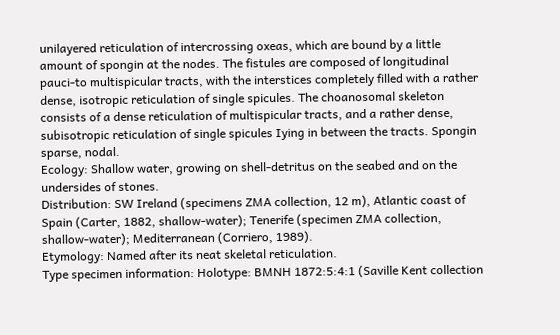unilayered reticulation of intercrossing oxeas, which are bound by a little amount of spongin at the nodes. The fistules are composed of longitudinal pauci-to multispicular tracts, with the interstices completely filled with a rather dense, isotropic reticulation of single spicules. The choanosomal skeleton consists of a dense reticulation of multispicular tracts, and a rather dense, subisotropic reticulation of single spicules Iying in between the tracts. Spongin sparse, nodal.
Ecology: Shallow water, growing on shell-detritus on the seabed and on the undersides of stones.
Distribution: SW Ireland (specimens ZMA collection, 12 m), Atlantic coast of Spain (Carter, 1882, shallow-water); Tenerife (specimen ZMA collection, shallow-water); Mediterranean (Corriero, 1989).
Etymology: Named after its neat skeletal reticulation.
Type specimen information: Holotype: BMNH 1872:5:4:1 (Saville Kent collection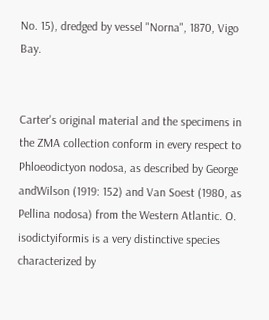No. 15), dredged by vessel "Norna", 1870, Vigo Bay.


Carter's original material and the specimens in the ZMA collection conform in every respect to Phloeodictyon nodosa, as described by George andWilson (1919: 152) and Van Soest (1980, as Pellina nodosa) from the Western Atlantic. O. isodictyiformis is a very distinctive species characterized by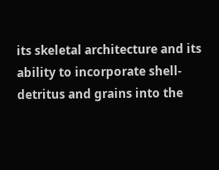its skeletal architecture and its ability to incorporate shell-detritus and grains into the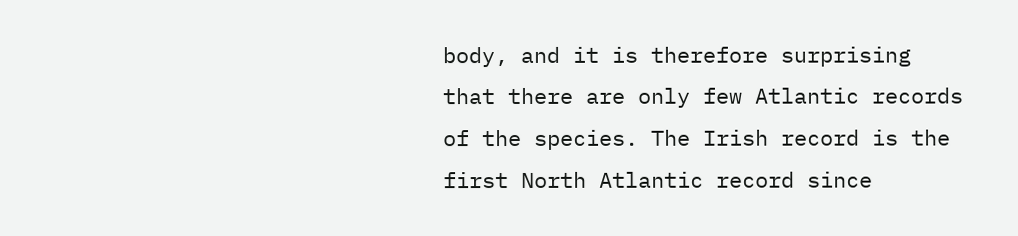body, and it is therefore surprising that there are only few Atlantic records of the species. The Irish record is the first North Atlantic record since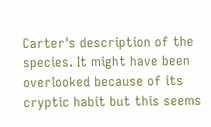Carter's description of the species. It might have been overlooked because of its cryptic habit but this seems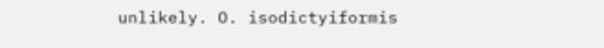unlikely. O. isodictyiformis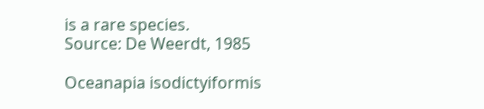is a rare species.
Source: De Weerdt, 1985

Oceanapia isodictyiformis